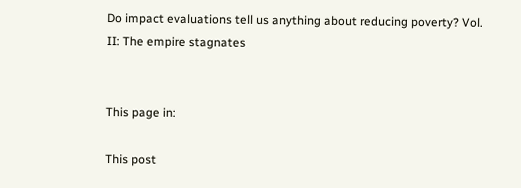Do impact evaluations tell us anything about reducing poverty? Vol. II: The empire stagnates


This page in:

This post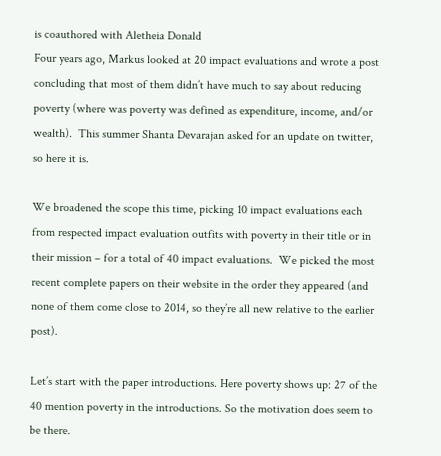is coauthored with Aletheia Donald
Four years ago, Markus looked at 20 impact evaluations and wrote a post concluding that most of them didn’t have much to say about reducing poverty (where was poverty was defined as expenditure, income, and/or wealth).  This summer Shanta Devarajan asked for an update on twitter, so here it is.

We broadened the scope this time, picking 10 impact evaluations each from respected impact evaluation outfits with poverty in their title or in their mission – for a total of 40 impact evaluations.  We picked the most recent complete papers on their website in the order they appeared (and none of them come close to 2014, so they’re all new relative to the earlier post).

Let’s start with the paper introductions. Here poverty shows up: 27 of the 40 mention poverty in the introductions. So the motivation does seem to be there.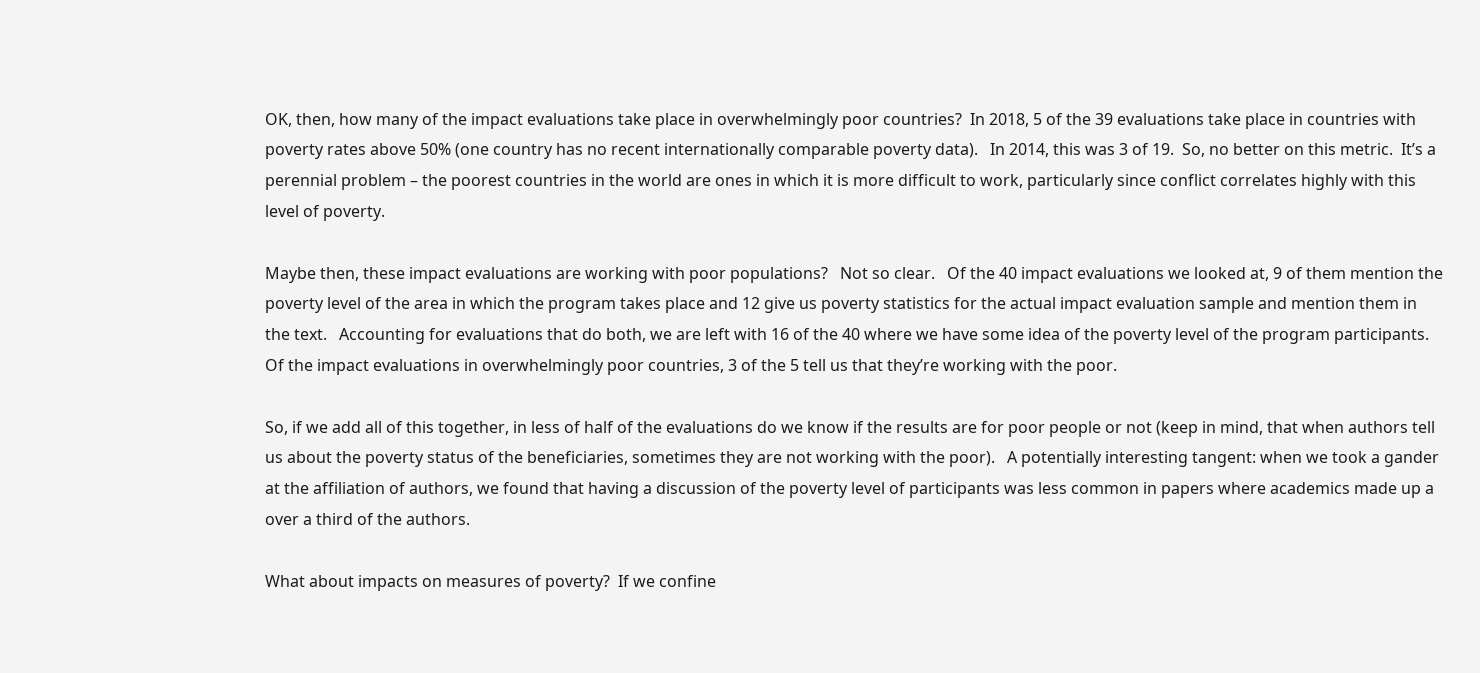OK, then, how many of the impact evaluations take place in overwhelmingly poor countries?  In 2018, 5 of the 39 evaluations take place in countries with poverty rates above 50% (one country has no recent internationally comparable poverty data).   In 2014, this was 3 of 19.  So, no better on this metric.  It’s a perennial problem – the poorest countries in the world are ones in which it is more difficult to work, particularly since conflict correlates highly with this level of poverty.

Maybe then, these impact evaluations are working with poor populations?   Not so clear.   Of the 40 impact evaluations we looked at, 9 of them mention the poverty level of the area in which the program takes place and 12 give us poverty statistics for the actual impact evaluation sample and mention them in the text.   Accounting for evaluations that do both, we are left with 16 of the 40 where we have some idea of the poverty level of the program participants.   Of the impact evaluations in overwhelmingly poor countries, 3 of the 5 tell us that they’re working with the poor.

So, if we add all of this together, in less of half of the evaluations do we know if the results are for poor people or not (keep in mind, that when authors tell us about the poverty status of the beneficiaries, sometimes they are not working with the poor).   A potentially interesting tangent: when we took a gander at the affiliation of authors, we found that having a discussion of the poverty level of participants was less common in papers where academics made up a over a third of the authors.

What about impacts on measures of poverty?  If we confine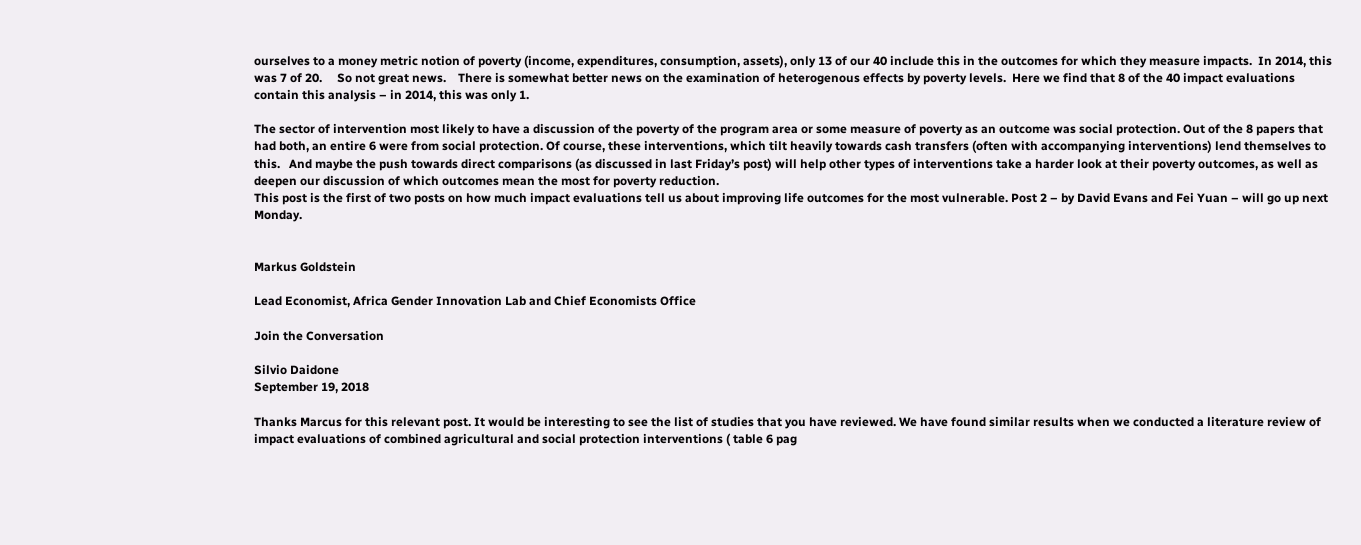ourselves to a money metric notion of poverty (income, expenditures, consumption, assets), only 13 of our 40 include this in the outcomes for which they measure impacts.  In 2014, this was 7 of 20.     So not great news.    There is somewhat better news on the examination of heterogenous effects by poverty levels.  Here we find that 8 of the 40 impact evaluations contain this analysis – in 2014, this was only 1.

The sector of intervention most likely to have a discussion of the poverty of the program area or some measure of poverty as an outcome was social protection. Out of the 8 papers that had both, an entire 6 were from social protection. Of course, these interventions, which tilt heavily towards cash transfers (often with accompanying interventions) lend themselves to this.   And maybe the push towards direct comparisons (as discussed in last Friday’s post) will help other types of interventions take a harder look at their poverty outcomes, as well as deepen our discussion of which outcomes mean the most for poverty reduction.
This post is the first of two posts on how much impact evaluations tell us about improving life outcomes for the most vulnerable. Post 2 – by David Evans and Fei Yuan – will go up next Monday.


Markus Goldstein

Lead Economist, Africa Gender Innovation Lab and Chief Economists Office

Join the Conversation

Silvio Daidone
September 19, 2018

Thanks Marcus for this relevant post. It would be interesting to see the list of studies that you have reviewed. We have found similar results when we conducted a literature review of impact evaluations of combined agricultural and social protection interventions ( table 6 pag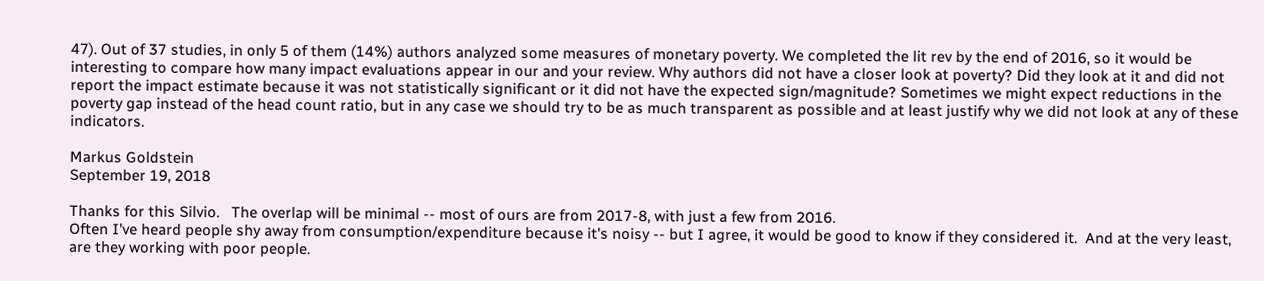47). Out of 37 studies, in only 5 of them (14%) authors analyzed some measures of monetary poverty. We completed the lit rev by the end of 2016, so it would be interesting to compare how many impact evaluations appear in our and your review. Why authors did not have a closer look at poverty? Did they look at it and did not report the impact estimate because it was not statistically significant or it did not have the expected sign/magnitude? Sometimes we might expect reductions in the poverty gap instead of the head count ratio, but in any case we should try to be as much transparent as possible and at least justify why we did not look at any of these indicators.

Markus Goldstein
September 19, 2018

Thanks for this Silvio.   The overlap will be minimal -- most of ours are from 2017-8, with just a few from 2016.
Often I've heard people shy away from consumption/expenditure because it's noisy -- but I agree, it would be good to know if they considered it.  And at the very least, are they working with poor people.